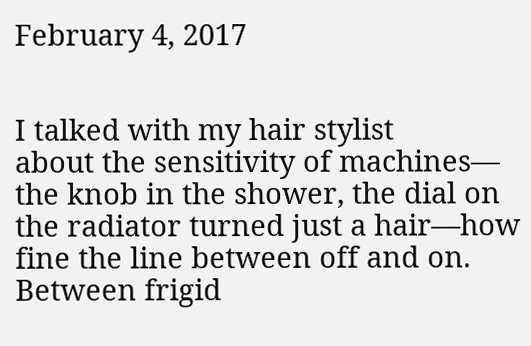February 4, 2017


I talked with my hair stylist
about the sensitivity of machines—
the knob in the shower, the dial on
the radiator turned just a hair—how
fine the line between off and on.
Between frigid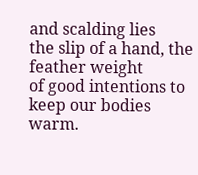and scalding lies
the slip of a hand, the feather weight
of good intentions to keep our bodies warm.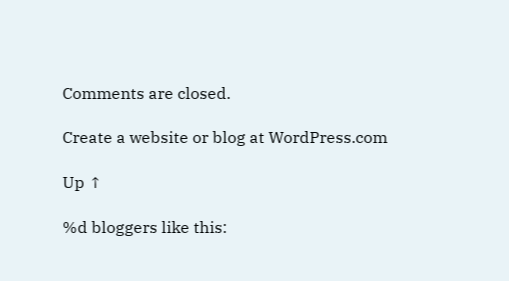Comments are closed.

Create a website or blog at WordPress.com

Up ↑

%d bloggers like this: